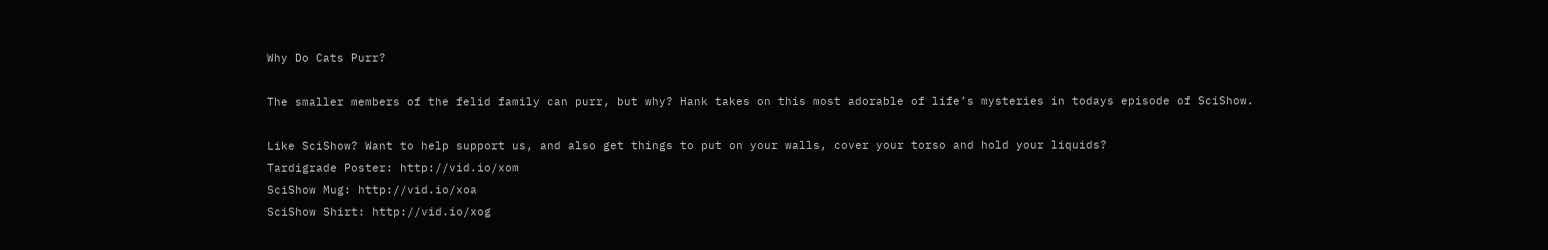Why Do Cats Purr?

The smaller members of the felid family can purr, but why? Hank takes on this most adorable of life’s mysteries in todays episode of SciShow.

Like SciShow? Want to help support us, and also get things to put on your walls, cover your torso and hold your liquids?
Tardigrade Poster: http://vid.io/xom
SciShow Mug: http://vid.io/xoa
SciShow Shirt: http://vid.io/xog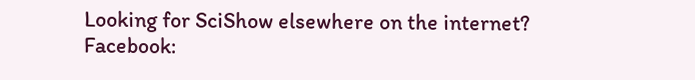Looking for SciShow elsewhere on the internet?
Facebook: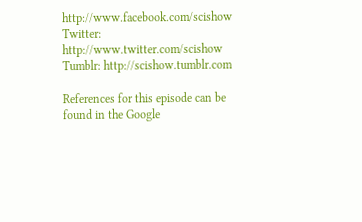http://www.facebook.com/scishow
Twitter: http://www.twitter.com/scishow
Tumblr: http://scishow.tumblr.com

References for this episode can be found in the Google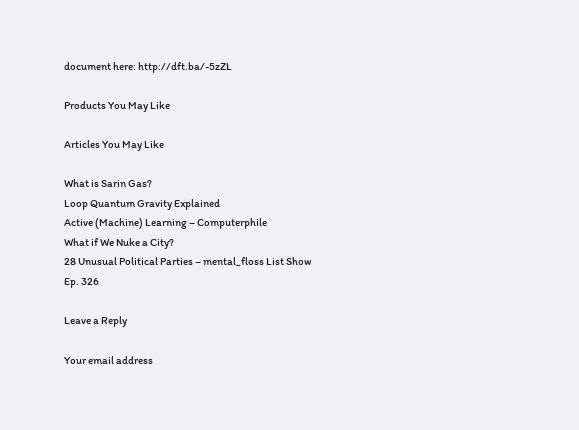document here: http://dft.ba/-5zZL

Products You May Like

Articles You May Like

What is Sarin Gas?
Loop Quantum Gravity Explained
Active (Machine) Learning – Computerphile
What if We Nuke a City?
28 Unusual Political Parties – mental_floss List Show Ep. 326

Leave a Reply

Your email address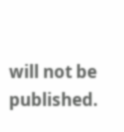will not be published.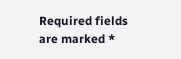Required fields are marked *